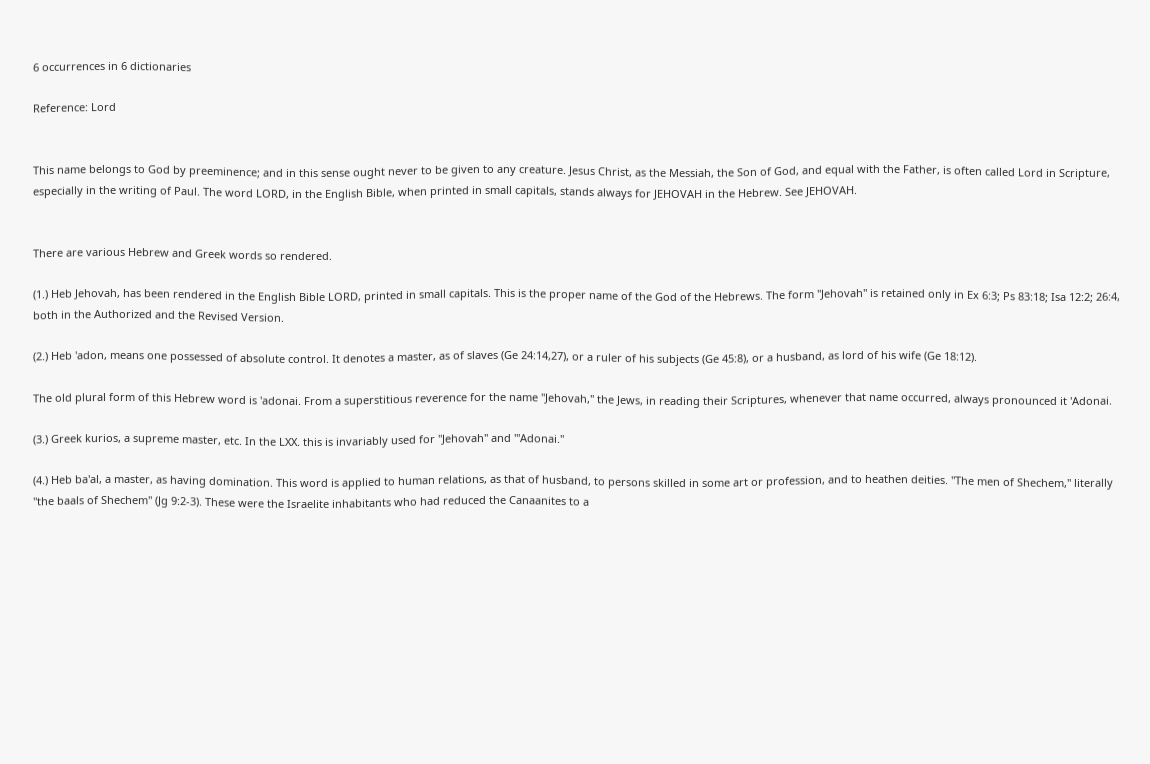6 occurrences in 6 dictionaries

Reference: Lord


This name belongs to God by preeminence; and in this sense ought never to be given to any creature. Jesus Christ, as the Messiah, the Son of God, and equal with the Father, is often called Lord in Scripture, especially in the writing of Paul. The word LORD, in the English Bible, when printed in small capitals, stands always for JEHOVAH in the Hebrew. See JEHOVAH.


There are various Hebrew and Greek words so rendered.

(1.) Heb Jehovah, has been rendered in the English Bible LORD, printed in small capitals. This is the proper name of the God of the Hebrews. The form "Jehovah" is retained only in Ex 6:3; Ps 83:18; Isa 12:2; 26:4, both in the Authorized and the Revised Version.

(2.) Heb 'adon, means one possessed of absolute control. It denotes a master, as of slaves (Ge 24:14,27), or a ruler of his subjects (Ge 45:8), or a husband, as lord of his wife (Ge 18:12).

The old plural form of this Hebrew word is 'adonai. From a superstitious reverence for the name "Jehovah," the Jews, in reading their Scriptures, whenever that name occurred, always pronounced it 'Adonai.

(3.) Greek kurios, a supreme master, etc. In the LXX. this is invariably used for "Jehovah" and "'Adonai."

(4.) Heb ba'al, a master, as having domination. This word is applied to human relations, as that of husband, to persons skilled in some art or profession, and to heathen deities. "The men of Shechem," literally "the baals of Shechem" (Jg 9:2-3). These were the Israelite inhabitants who had reduced the Canaanites to a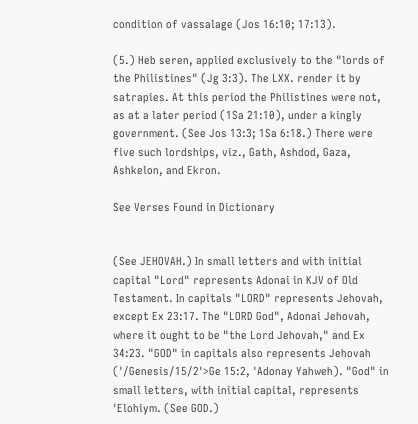condition of vassalage (Jos 16:10; 17:13).

(5.) Heb seren, applied exclusively to the "lords of the Philistines" (Jg 3:3). The LXX. render it by satrapies. At this period the Philistines were not, as at a later period (1Sa 21:10), under a kingly government. (See Jos 13:3; 1Sa 6:18.) There were five such lordships, viz., Gath, Ashdod, Gaza, Ashkelon, and Ekron.

See Verses Found in Dictionary


(See JEHOVAH.) In small letters and with initial capital "Lord" represents Adonai in KJV of Old Testament. In capitals "LORD" represents Jehovah, except Ex 23:17. The "LORD God", Adonai Jehovah, where it ought to be "the Lord Jehovah," and Ex 34:23. "GOD" in capitals also represents Jehovah ('/Genesis/15/2'>Ge 15:2, 'Adonay Yahweh). "God" in small letters, with initial capital, represents 'Elohiym. (See GOD.)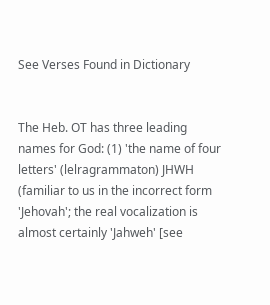See Verses Found in Dictionary


The Heb. OT has three leading names for God: (1) 'the name of four letters' (lelragrammaton) JHWH (familiar to us in the incorrect form 'Jehovah'; the real vocalization is almost certainly 'Jahweh' [see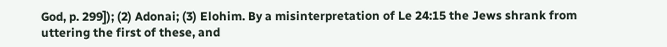God, p. 299]); (2) Adonai; (3) Elohim. By a misinterpretation of Le 24:15 the Jews shrank from uttering the first of these, and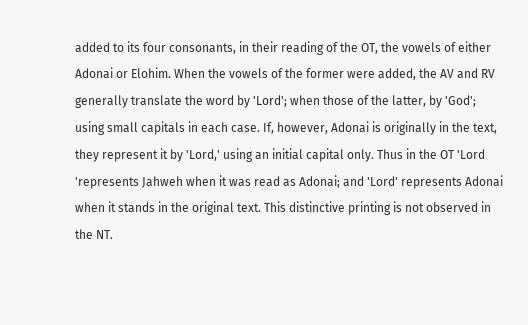added to its four consonants, in their reading of the OT, the vowels of either Adonai or Elohim. When the vowels of the former were added, the AV and RV generally translate the word by 'Lord'; when those of the latter, by 'God'; using small capitals in each case. If, however, Adonai is originally in the text, they represent it by 'Lord,' using an initial capital only. Thus in the OT 'Lord 'represents Jahweh when it was read as Adonai; and 'Lord' represents Adonai when it stands in the original text. This distinctive printing is not observed in the NT.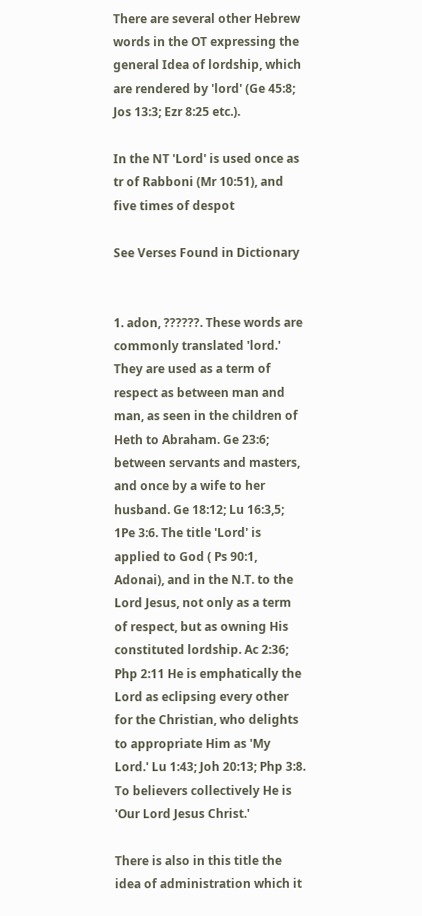There are several other Hebrew words in the OT expressing the general Idea of lordship, which are rendered by 'lord' (Ge 45:8; Jos 13:3; Ezr 8:25 etc.).

In the NT 'Lord' is used once as tr of Rabboni (Mr 10:51), and five times of despot

See Verses Found in Dictionary


1. adon, ??????. These words are commonly translated 'lord.' They are used as a term of respect as between man and man, as seen in the children of Heth to Abraham. Ge 23:6; between servants and masters, and once by a wife to her husband. Ge 18:12; Lu 16:3,5; 1Pe 3:6. The title 'Lord' is applied to God ( Ps 90:1, Adonai), and in the N.T. to the Lord Jesus, not only as a term of respect, but as owning His constituted lordship. Ac 2:36; Php 2:11 He is emphatically the Lord as eclipsing every other for the Christian, who delights to appropriate Him as 'My Lord.' Lu 1:43; Joh 20:13; Php 3:8. To believers collectively He is 'Our Lord Jesus Christ.'

There is also in this title the idea of administration which it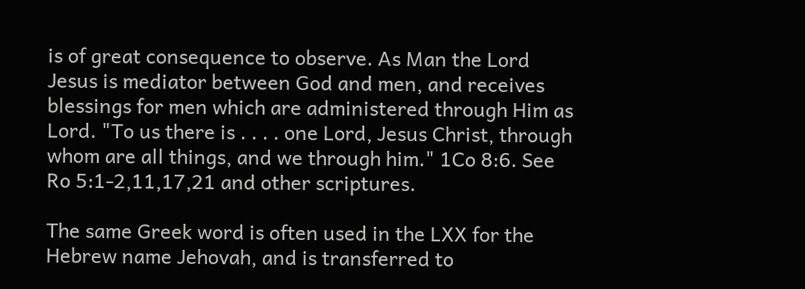is of great consequence to observe. As Man the Lord Jesus is mediator between God and men, and receives blessings for men which are administered through Him as Lord. "To us there is . . . . one Lord, Jesus Christ, through whom are all things, and we through him." 1Co 8:6. See Ro 5:1-2,11,17,21 and other scriptures.

The same Greek word is often used in the LXX for the Hebrew name Jehovah, and is transferred to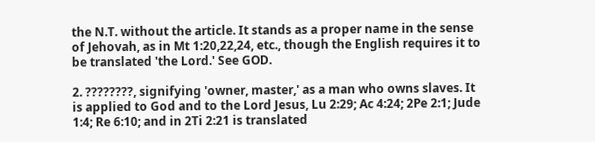the N.T. without the article. It stands as a proper name in the sense of Jehovah, as in Mt 1:20,22,24, etc., though the English requires it to be translated 'the Lord.' See GOD.

2. ????????, signifying 'owner, master,' as a man who owns slaves. It is applied to God and to the Lord Jesus, Lu 2:29; Ac 4:24; 2Pe 2:1; Jude 1:4; Re 6:10; and in 2Ti 2:21 is translated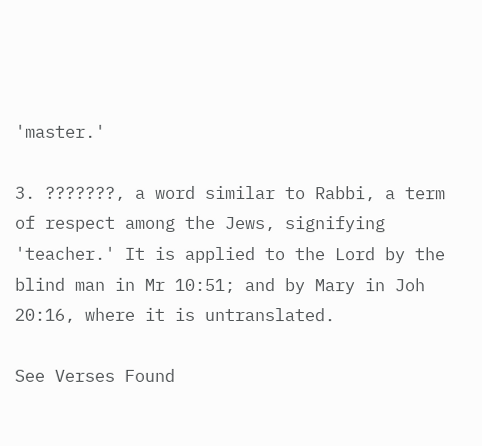'master.'

3. ???????, a word similar to Rabbi, a term of respect among the Jews, signifying 'teacher.' It is applied to the Lord by the blind man in Mr 10:51; and by Mary in Joh 20:16, where it is untranslated.

See Verses Found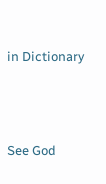in Dictionary




See God